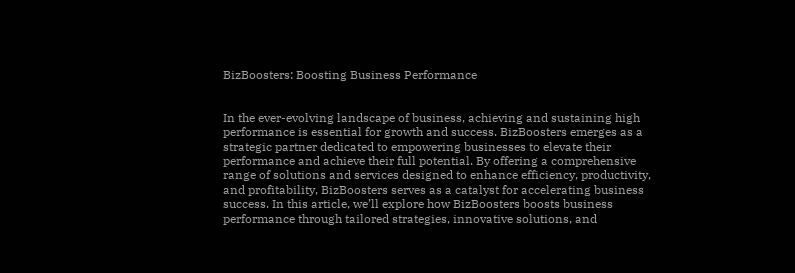BizBoosters: Boosting Business Performance


In the ever-evolving landscape of business, achieving and sustaining high performance is essential for growth and success. BizBoosters emerges as a strategic partner dedicated to empowering businesses to elevate their performance and achieve their full potential. By offering a comprehensive range of solutions and services designed to enhance efficiency, productivity, and profitability, BizBoosters serves as a catalyst for accelerating business success. In this article, we’ll explore how BizBoosters boosts business performance through tailored strategies, innovative solutions, and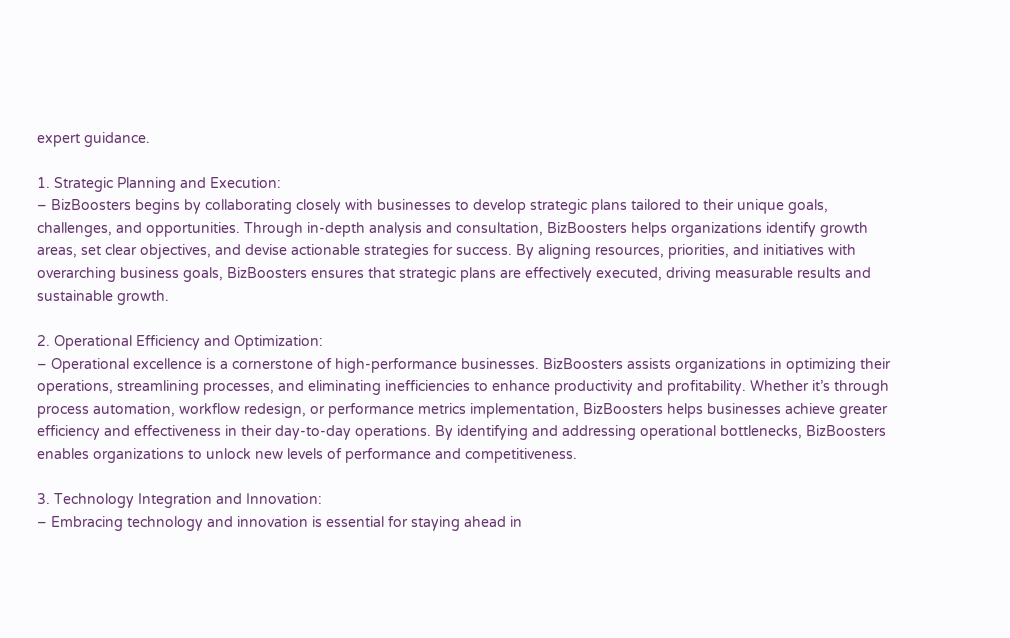expert guidance.

1. Strategic Planning and Execution:
– BizBoosters begins by collaborating closely with businesses to develop strategic plans tailored to their unique goals, challenges, and opportunities. Through in-depth analysis and consultation, BizBoosters helps organizations identify growth areas, set clear objectives, and devise actionable strategies for success. By aligning resources, priorities, and initiatives with overarching business goals, BizBoosters ensures that strategic plans are effectively executed, driving measurable results and sustainable growth.

2. Operational Efficiency and Optimization:
– Operational excellence is a cornerstone of high-performance businesses. BizBoosters assists organizations in optimizing their operations, streamlining processes, and eliminating inefficiencies to enhance productivity and profitability. Whether it’s through process automation, workflow redesign, or performance metrics implementation, BizBoosters helps businesses achieve greater efficiency and effectiveness in their day-to-day operations. By identifying and addressing operational bottlenecks, BizBoosters enables organizations to unlock new levels of performance and competitiveness.

3. Technology Integration and Innovation:
– Embracing technology and innovation is essential for staying ahead in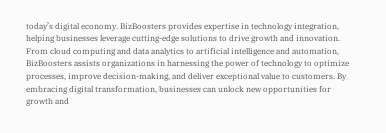today’s digital economy. BizBoosters provides expertise in technology integration, helping businesses leverage cutting-edge solutions to drive growth and innovation. From cloud computing and data analytics to artificial intelligence and automation, BizBoosters assists organizations in harnessing the power of technology to optimize processes, improve decision-making, and deliver exceptional value to customers. By embracing digital transformation, businesses can unlock new opportunities for growth and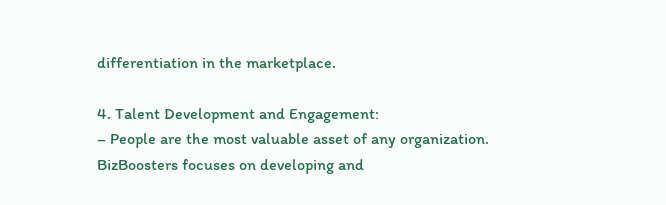differentiation in the marketplace.

4. Talent Development and Engagement:
– People are the most valuable asset of any organization. BizBoosters focuses on developing and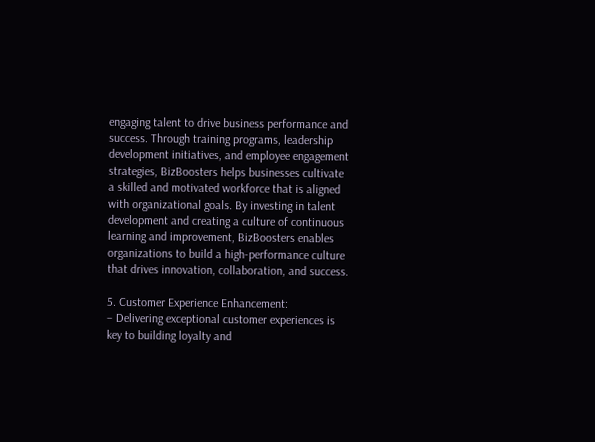engaging talent to drive business performance and success. Through training programs, leadership development initiatives, and employee engagement strategies, BizBoosters helps businesses cultivate a skilled and motivated workforce that is aligned with organizational goals. By investing in talent development and creating a culture of continuous learning and improvement, BizBoosters enables organizations to build a high-performance culture that drives innovation, collaboration, and success.

5. Customer Experience Enhancement:
– Delivering exceptional customer experiences is key to building loyalty and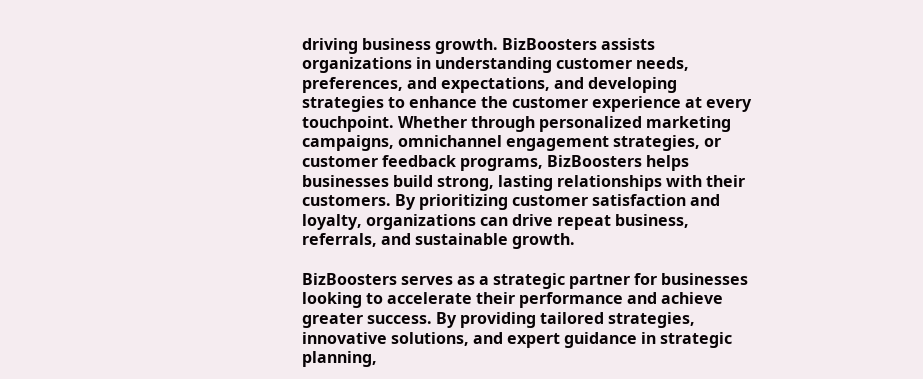driving business growth. BizBoosters assists organizations in understanding customer needs, preferences, and expectations, and developing strategies to enhance the customer experience at every touchpoint. Whether through personalized marketing campaigns, omnichannel engagement strategies, or customer feedback programs, BizBoosters helps businesses build strong, lasting relationships with their customers. By prioritizing customer satisfaction and loyalty, organizations can drive repeat business, referrals, and sustainable growth.

BizBoosters serves as a strategic partner for businesses looking to accelerate their performance and achieve greater success. By providing tailored strategies, innovative solutions, and expert guidance in strategic planning,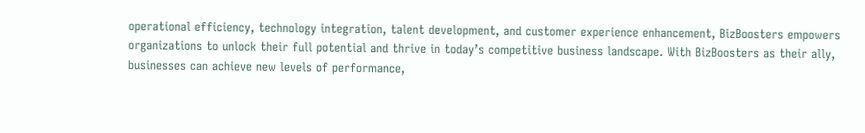operational efficiency, technology integration, talent development, and customer experience enhancement, BizBoosters empowers organizations to unlock their full potential and thrive in today’s competitive business landscape. With BizBoosters as their ally, businesses can achieve new levels of performance,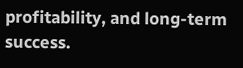profitability, and long-term success.